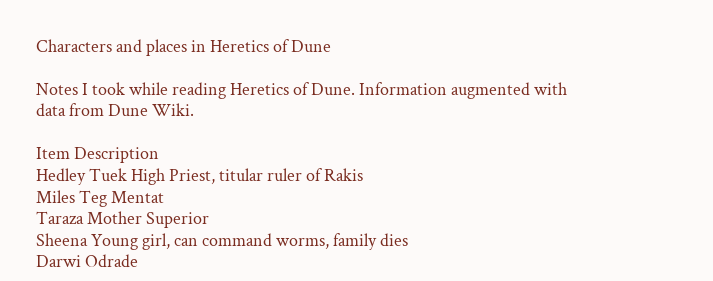Characters and places in Heretics of Dune

Notes I took while reading Heretics of Dune. Information augmented with data from Dune Wiki.

Item Description
Hedley Tuek High Priest, titular ruler of Rakis
Miles Teg Mentat
Taraza Mother Superior
Sheena Young girl, can command worms, family dies
Darwi Odrade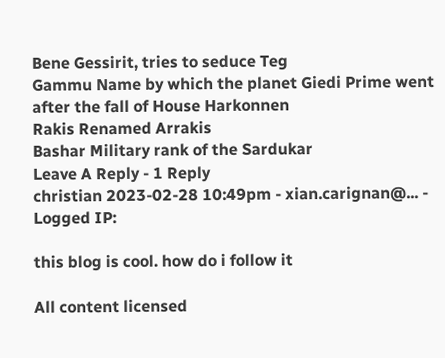Bene Gessirit, tries to seduce Teg
Gammu Name by which the planet Giedi Prime went after the fall of House Harkonnen
Rakis Renamed Arrakis
Bashar Military rank of the Sardukar
Leave A Reply - 1 Reply
christian 2023-02-28 10:49pm - xian.carignan@... - Logged IP:

this blog is cool. how do i follow it

All content licensed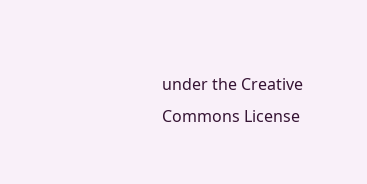under the Creative Commons License